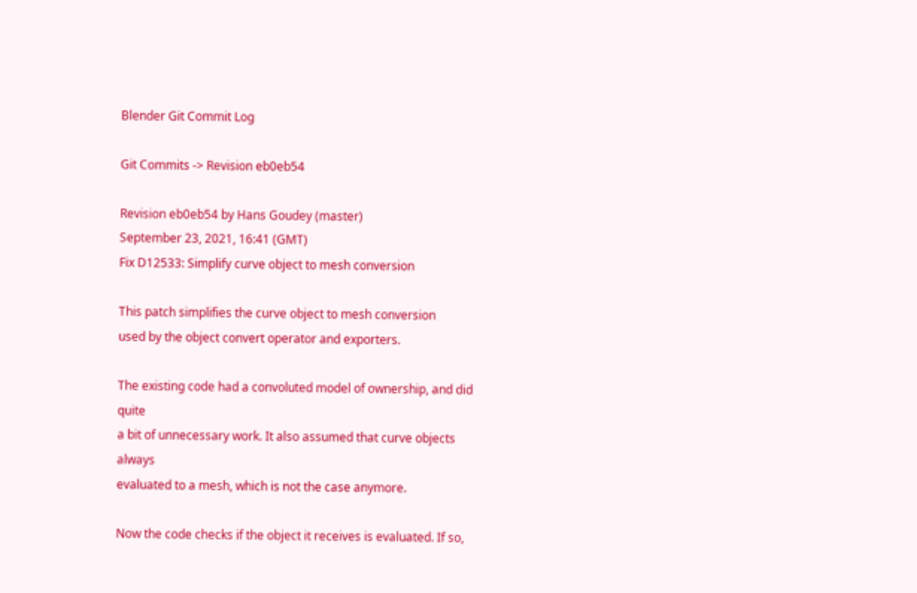Blender Git Commit Log

Git Commits -> Revision eb0eb54

Revision eb0eb54 by Hans Goudey (master)
September 23, 2021, 16:41 (GMT)
Fix D12533: Simplify curve object to mesh conversion

This patch simplifies the curve object to mesh conversion
used by the object convert operator and exporters.

The existing code had a convoluted model of ownership, and did quite
a bit of unnecessary work. It also assumed that curve objects always
evaluated to a mesh, which is not the case anymore.

Now the code checks if the object it receives is evaluated. If so,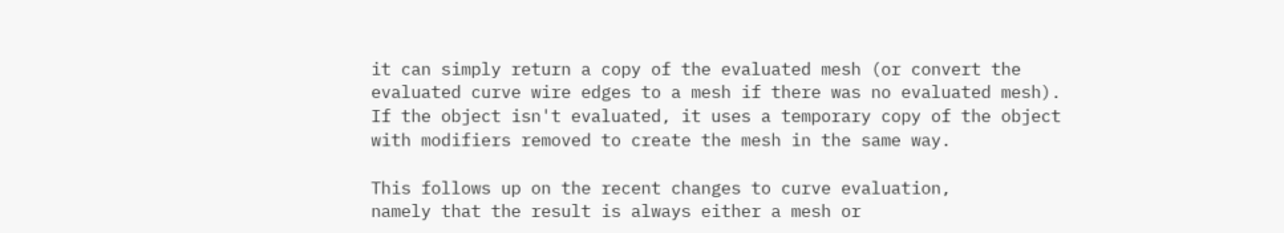it can simply return a copy of the evaluated mesh (or convert the
evaluated curve wire edges to a mesh if there was no evaluated mesh).
If the object isn't evaluated, it uses a temporary copy of the object
with modifiers removed to create the mesh in the same way.

This follows up on the recent changes to curve evaluation,
namely that the result is always either a mesh or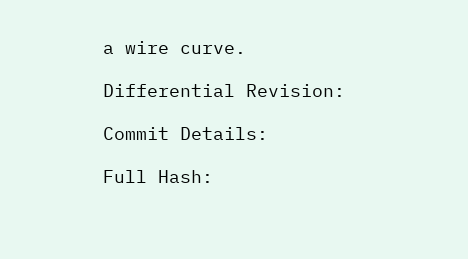a wire curve.

Differential Revision:

Commit Details:

Full Hash: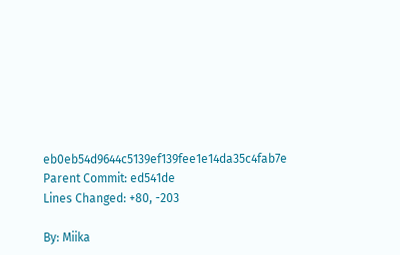eb0eb54d9644c5139ef139fee1e14da35c4fab7e
Parent Commit: ed541de
Lines Changed: +80, -203

By: Miika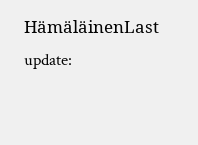HämäläinenLast update: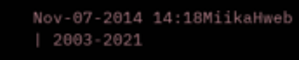Nov-07-2014 14:18MiikaHweb | 2003-2021